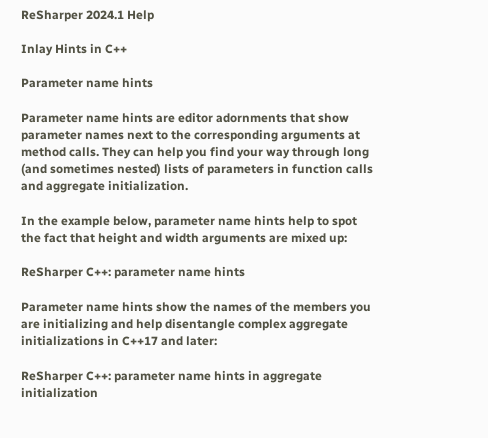ReSharper 2024.1 Help

Inlay Hints in C++

Parameter name hints

Parameter name hints are editor adornments that show parameter names next to the corresponding arguments at method calls. They can help you find your way through long (and sometimes nested) lists of parameters in function calls and aggregate initialization.

In the example below, parameter name hints help to spot the fact that height and width arguments are mixed up:

ReSharper C++: parameter name hints

Parameter name hints show the names of the members you are initializing and help disentangle complex aggregate initializations in C++17 and later:

ReSharper C++: parameter name hints in aggregate initialization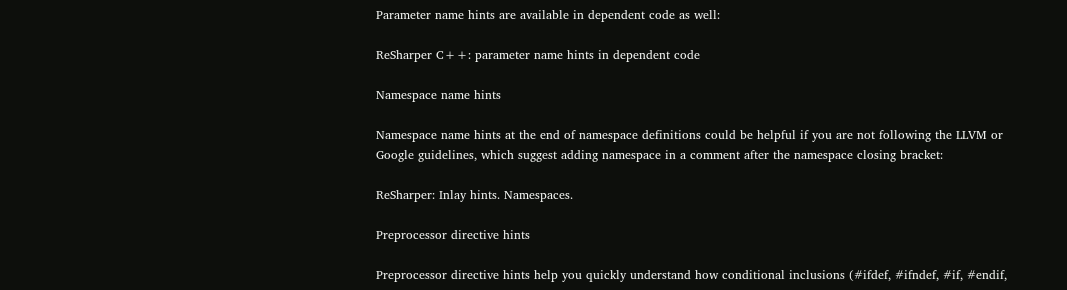Parameter name hints are available in dependent code as well:

ReSharper C++: parameter name hints in dependent code

Namespace name hints

Namespace name hints at the end of namespace definitions could be helpful if you are not following the LLVM or Google guidelines, which suggest adding namespace in a comment after the namespace closing bracket:

ReSharper: Inlay hints. Namespaces.

Preprocessor directive hints

Preprocessor directive hints help you quickly understand how conditional inclusions (#ifdef, #ifndef, #if, #endif,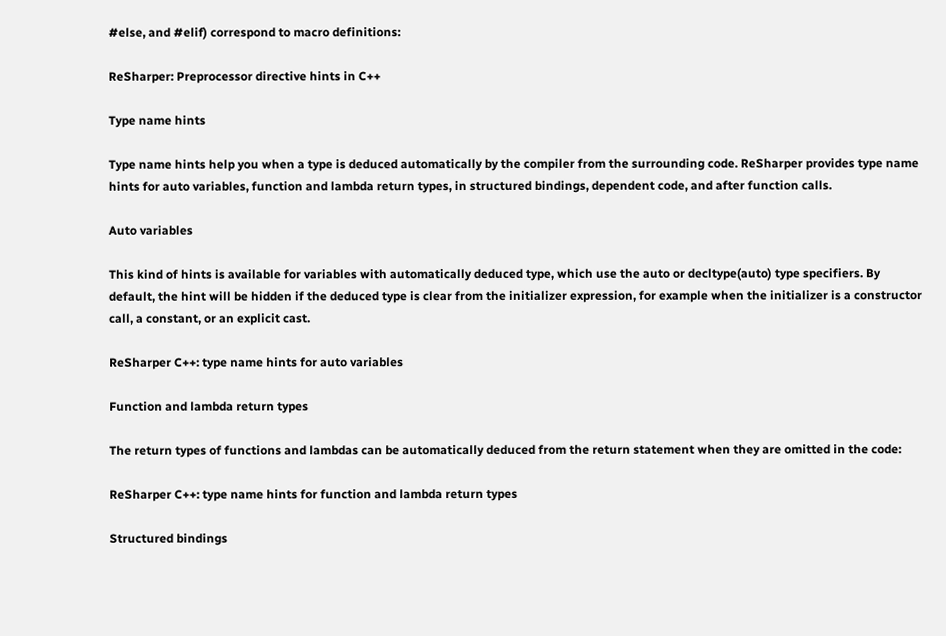#else, and #elif) correspond to macro definitions:

ReSharper: Preprocessor directive hints in C++

Type name hints

Type name hints help you when a type is deduced automatically by the compiler from the surrounding code. ReSharper provides type name hints for auto variables, function and lambda return types, in structured bindings, dependent code, and after function calls.

Auto variables

This kind of hints is available for variables with automatically deduced type, which use the auto or decltype(auto) type specifiers. By default, the hint will be hidden if the deduced type is clear from the initializer expression, for example when the initializer is a constructor call, a constant, or an explicit cast.

ReSharper C++: type name hints for auto variables

Function and lambda return types

The return types of functions and lambdas can be automatically deduced from the return statement when they are omitted in the code:

ReSharper C++: type name hints for function and lambda return types

Structured bindings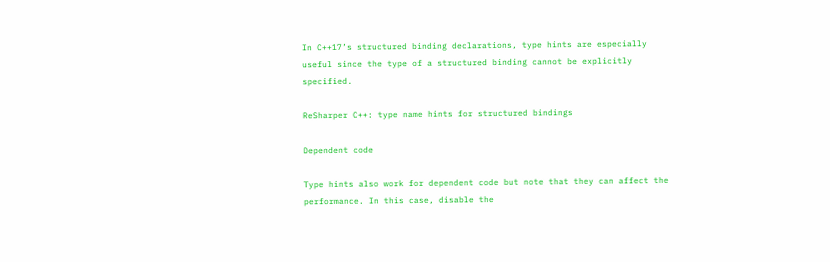In C++17’s structured binding declarations, type hints are especially useful since the type of a structured binding cannot be explicitly specified.

ReSharper C++: type name hints for structured bindings

Dependent code

Type hints also work for dependent code but note that they can affect the performance. In this case, disable the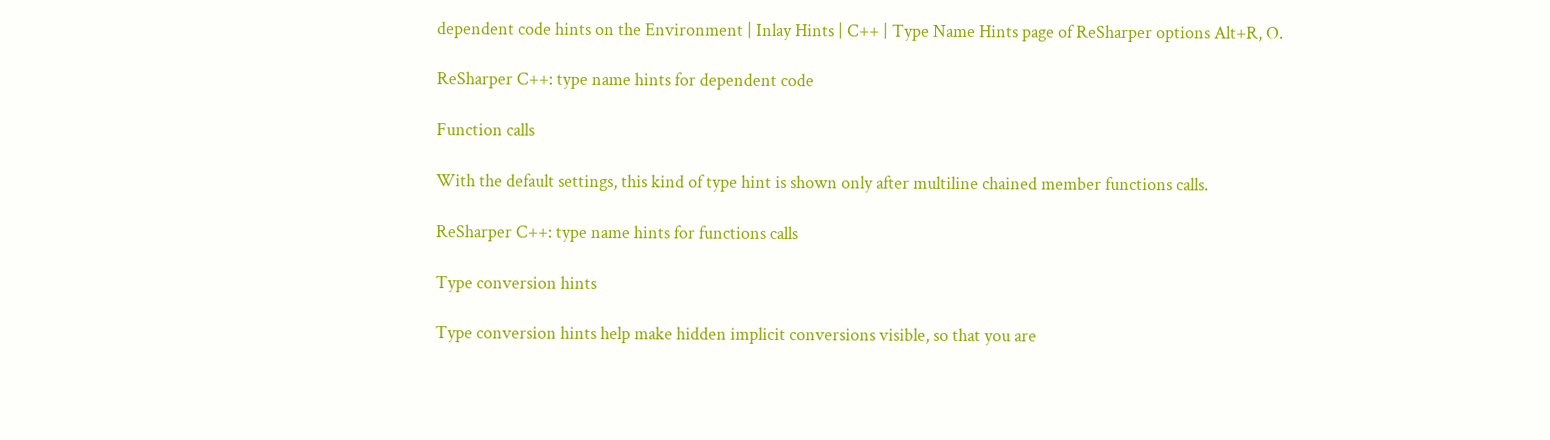dependent code hints on the Environment | Inlay Hints | C++ | Type Name Hints page of ReSharper options Alt+R, O.

ReSharper C++: type name hints for dependent code

Function calls

With the default settings, this kind of type hint is shown only after multiline chained member functions calls.

ReSharper C++: type name hints for functions calls

Type conversion hints

Type conversion hints help make hidden implicit conversions visible, so that you are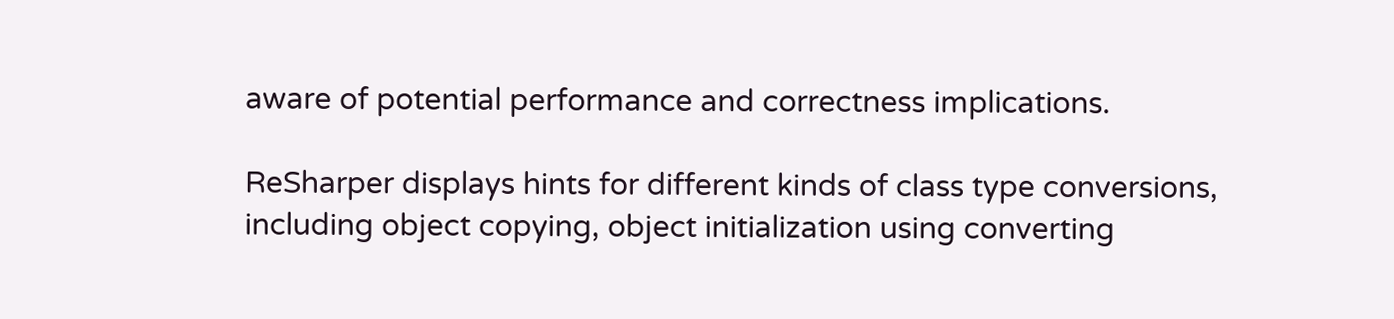aware of potential performance and correctness implications.

ReSharper displays hints for different kinds of class type conversions, including object copying, object initialization using converting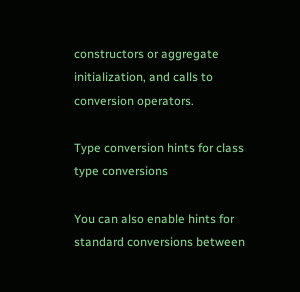constructors or aggregate initialization, and calls to conversion operators.

Type conversion hints for class type conversions

You can also enable hints for standard conversions between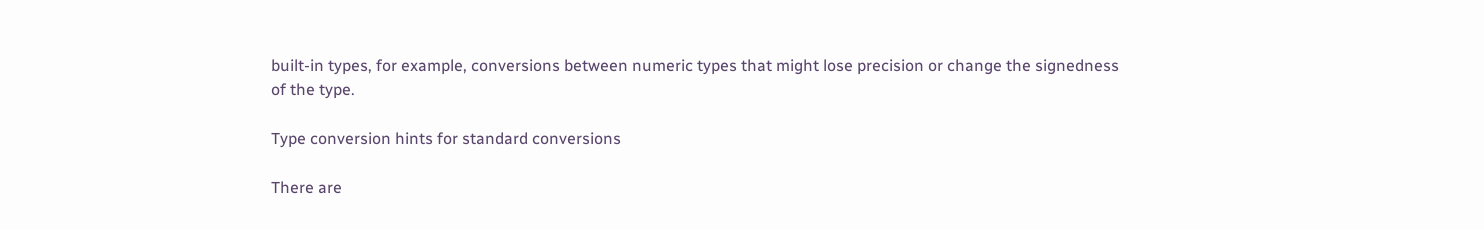built-in types, for example, conversions between numeric types that might lose precision or change the signedness of the type.

Type conversion hints for standard conversions

There are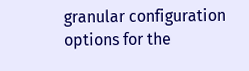granular configuration options for the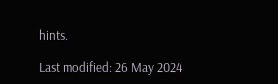hints.

Last modified: 26 May 2024